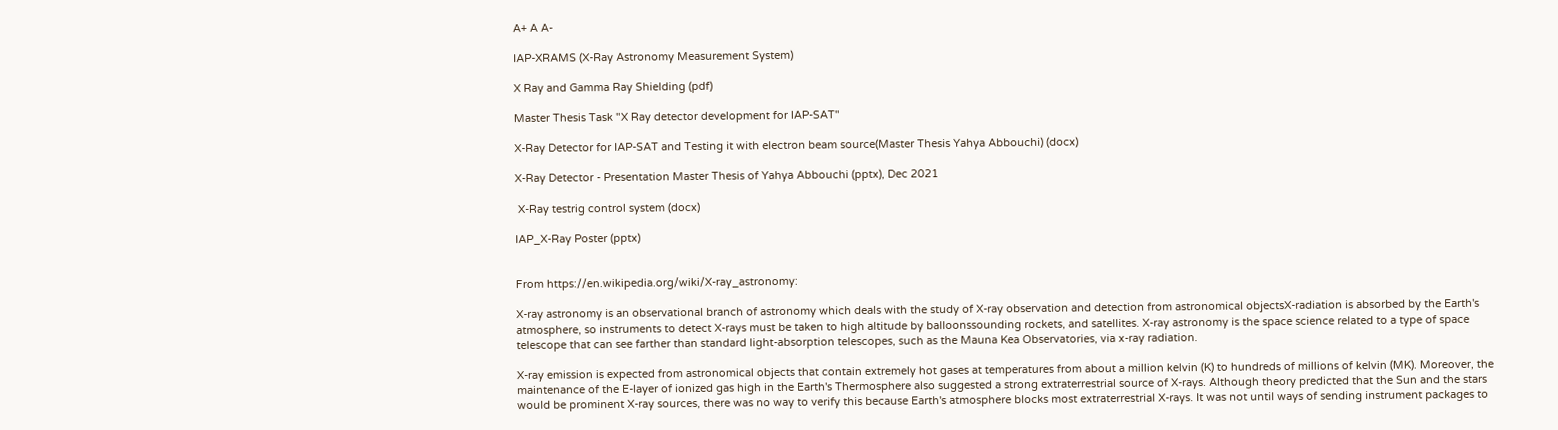A+ A A-

IAP-XRAMS (X-Ray Astronomy Measurement System)

X Ray and Gamma Ray Shielding (pdf)

Master Thesis Task "X Ray detector development for IAP-SAT"

X-Ray Detector for IAP-SAT and Testing it with electron beam source(Master Thesis Yahya Abbouchi) (docx)

X-Ray Detector - Presentation Master Thesis of Yahya Abbouchi (pptx), Dec 2021

 X-Ray testrig control system (docx)

IAP_X-Ray Poster (pptx)


From https://en.wikipedia.org/wiki/X-ray_astronomy:

X-ray astronomy is an observational branch of astronomy which deals with the study of X-ray observation and detection from astronomical objectsX-radiation is absorbed by the Earth's atmosphere, so instruments to detect X-rays must be taken to high altitude by balloonssounding rockets, and satellites. X-ray astronomy is the space science related to a type of space telescope that can see farther than standard light-absorption telescopes, such as the Mauna Kea Observatories, via x-ray radiation.

X-ray emission is expected from astronomical objects that contain extremely hot gases at temperatures from about a million kelvin (K) to hundreds of millions of kelvin (MK). Moreover, the maintenance of the E-layer of ionized gas high in the Earth's Thermosphere also suggested a strong extraterrestrial source of X-rays. Although theory predicted that the Sun and the stars would be prominent X-ray sources, there was no way to verify this because Earth's atmosphere blocks most extraterrestrial X-rays. It was not until ways of sending instrument packages to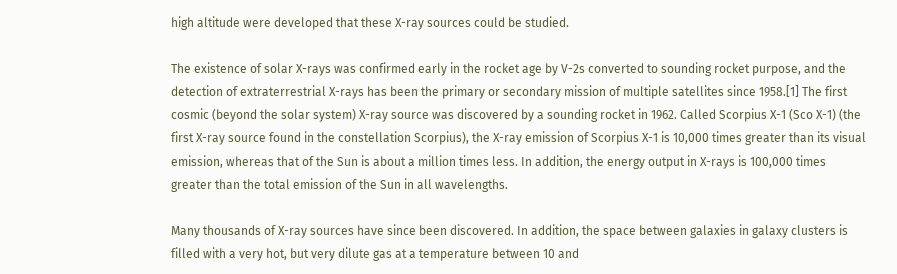high altitude were developed that these X-ray sources could be studied.

The existence of solar X-rays was confirmed early in the rocket age by V-2s converted to sounding rocket purpose, and the detection of extraterrestrial X-rays has been the primary or secondary mission of multiple satellites since 1958.[1] The first cosmic (beyond the solar system) X-ray source was discovered by a sounding rocket in 1962. Called Scorpius X-1 (Sco X-1) (the first X-ray source found in the constellation Scorpius), the X-ray emission of Scorpius X-1 is 10,000 times greater than its visual emission, whereas that of the Sun is about a million times less. In addition, the energy output in X-rays is 100,000 times greater than the total emission of the Sun in all wavelengths.

Many thousands of X-ray sources have since been discovered. In addition, the space between galaxies in galaxy clusters is filled with a very hot, but very dilute gas at a temperature between 10 and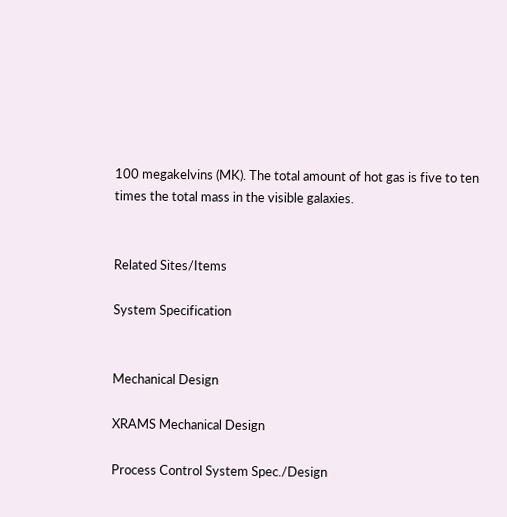100 megakelvins (MK). The total amount of hot gas is five to ten times the total mass in the visible galaxies.


Related Sites/Items

System Specification


Mechanical Design

XRAMS Mechanical Design

Process Control System Spec./Design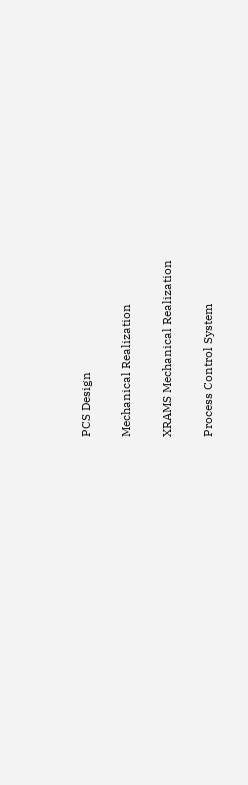PCS Design

Mechanical Realization

XRAMS Mechanical Realization

Process Control System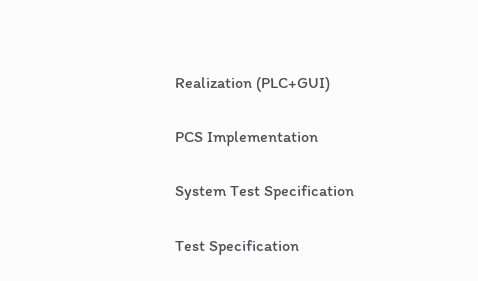Realization (PLC+GUI)

PCS Implementation

System Test Specification

Test Specification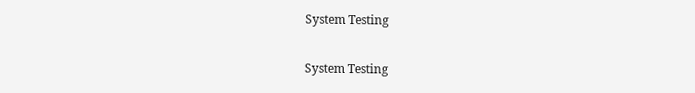System Testing

System Testing